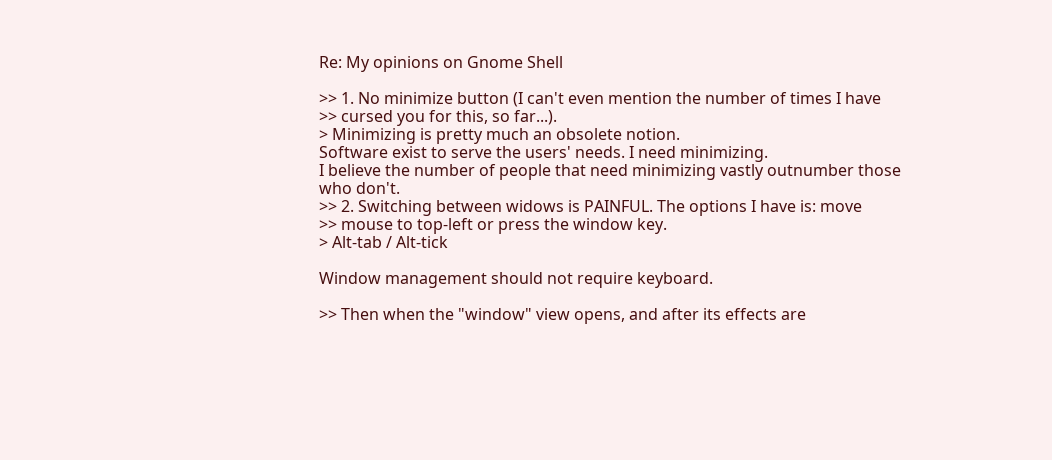Re: My opinions on Gnome Shell

>> 1. No minimize button (I can't even mention the number of times I have
>> cursed you for this, so far...).
> Minimizing is pretty much an obsolete notion.
Software exist to serve the users' needs. I need minimizing.
I believe the number of people that need minimizing vastly outnumber those who don't.
>> 2. Switching between widows is PAINFUL. The options I have is: move
>> mouse to top-left or press the window key.
> Alt-tab / Alt-tick

Window management should not require keyboard.

>> Then when the "window" view opens, and after its effects are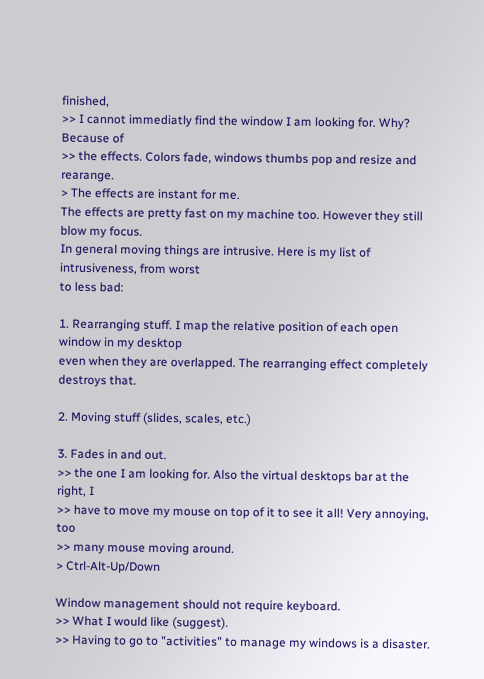finished,
>> I cannot immediatly find the window I am looking for. Why? Because of
>> the effects. Colors fade, windows thumbs pop and resize and rearange.
> The effects are instant for me.
The effects are pretty fast on my machine too. However they still blow my focus.
In general moving things are intrusive. Here is my list of intrusiveness, from worst
to less bad:

1. Rearranging stuff. I map the relative position of each open window in my desktop
even when they are overlapped. The rearranging effect completely destroys that.

2. Moving stuff (slides, scales, etc.)

3. Fades in and out.
>> the one I am looking for. Also the virtual desktops bar at the right, I
>> have to move my mouse on top of it to see it all! Very annoying, too
>> many mouse moving around.
> Ctrl-Alt-Up/Down

Window management should not require keyboard.
>> What I would like (suggest).
>> Having to go to "activities" to manage my windows is a disaster.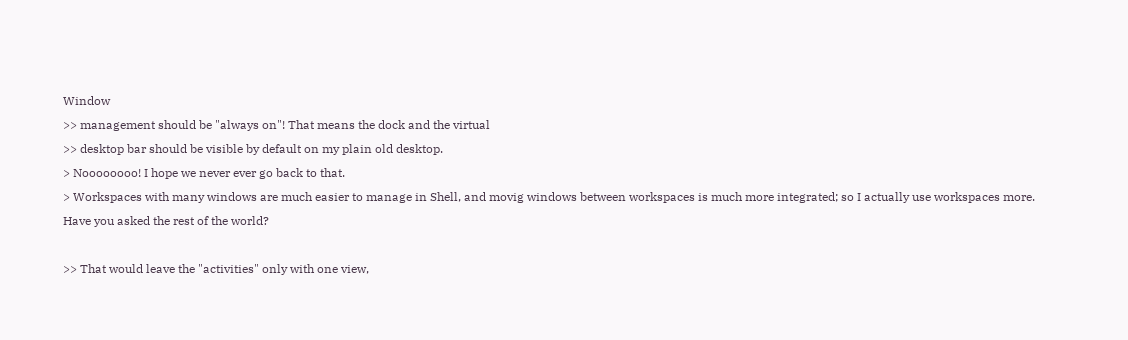Window
>> management should be "always on"! That means the dock and the virtual
>> desktop bar should be visible by default on my plain old desktop.
> Noooooooo! I hope we never ever go back to that.
> Workspaces with many windows are much easier to manage in Shell, and movig windows between workspaces is much more integrated; so I actually use workspaces more.
Have you asked the rest of the world?

>> That would leave the "activities" only with one view,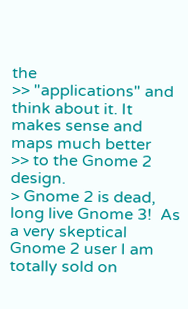the
>> "applications" and think about it. It makes sense and maps much better
>> to the Gnome 2 design.
> Gnome 2 is dead, long live Gnome 3!  As a very skeptical Gnome 2 user I am totally sold on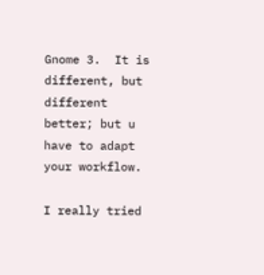Gnome 3.  It is different, but different better; but u have to adapt your workflow.

I really tried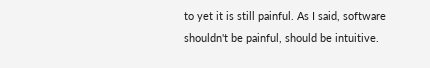to yet it is still painful. As I said, software shouldn't be painful, should be intuitive.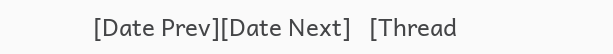[Date Prev][Date Next]   [Thread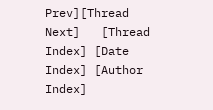Prev][Thread Next]   [Thread Index] [Date Index] [Author Index]